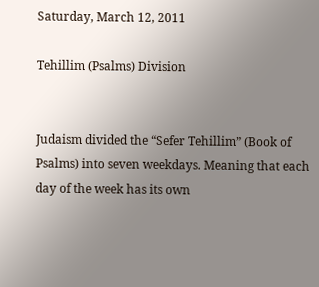Saturday, March 12, 2011

Tehillim (Psalms) Division


Judaism divided the “Sefer Tehillim” (Book of Psalms) into seven weekdays. Meaning that each day of the week has its own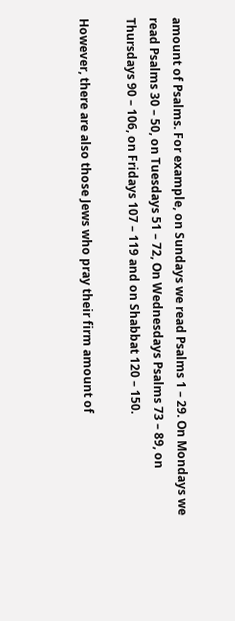amount of Psalms. For example, on Sundays we read Psalms 1 – 29. On Mondays we read Psalms 30 – 50, on Tuesdays 51 – 72, On Wednesdays Psalms 73 – 89, on Thursdays 90 – 106, on Fridays 107 – 119 and on Shabbat 120 – 150.

However, there are also those Jews who pray their firm amount of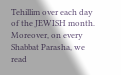Tehillim over each day of the JEWISH month. Moreover, on every Shabbat Parasha, we read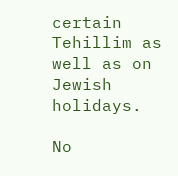certain Tehillim as well as on Jewish holidays.

No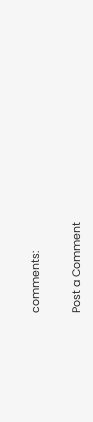comments:

Post a Comment